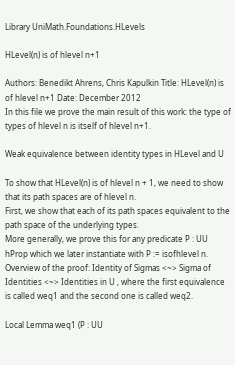Library UniMath.Foundations.HLevels

HLevel(n) is of hlevel n+1

Authors: Benedikt Ahrens, Chris Kapulkin Title: HLevel(n) is of hlevel n+1 Date: December 2012
In this file we prove the main result of this work: the type of types of hlevel n is itself of hlevel n+1.

Weak equivalence between identity types in HLevel and U

To show that HLevel(n) is of hlevel n + 1, we need to show that its path spaces are of hlevel n.
First, we show that each of its path spaces equivalent to the path space of the underlying types.
More generally, we prove this for any predicate P : UU hProp which we later instantiate with P := isofhlevel n.
Overview of the proof: Identity of Sigmas <~> Sigma of Identities <~> Identities in U , where the first equivalence is called weq1 and the second one is called weq2.

Local Lemma weq1 (P : UU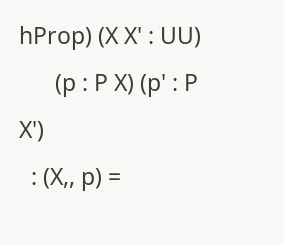hProp) (X X' : UU)
      (p : P X) (p' : P X')
  : (X,, p) =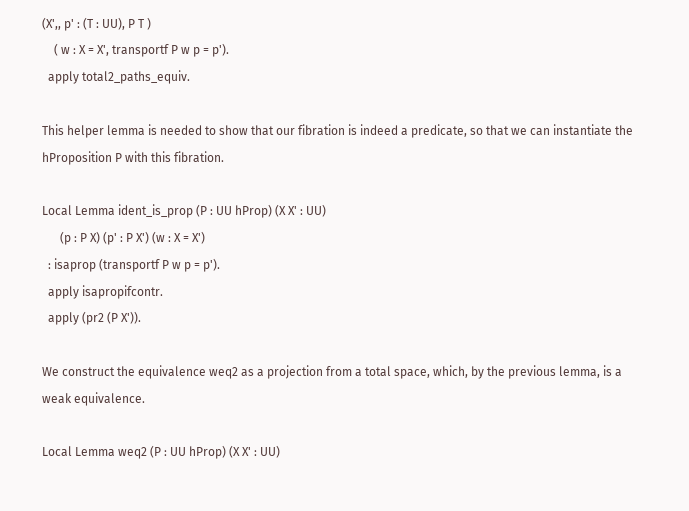(X',, p' : (T : UU), P T )
    ( w : X = X', transportf P w p = p').
  apply total2_paths_equiv.

This helper lemma is needed to show that our fibration is indeed a predicate, so that we can instantiate the hProposition P with this fibration.

Local Lemma ident_is_prop (P : UU hProp) (X X' : UU)
      (p : P X) (p' : P X') (w : X = X')
  : isaprop (transportf P w p = p').
  apply isapropifcontr.
  apply (pr2 (P X')).

We construct the equivalence weq2 as a projection from a total space, which, by the previous lemma, is a weak equivalence.

Local Lemma weq2 (P : UU hProp) (X X' : UU)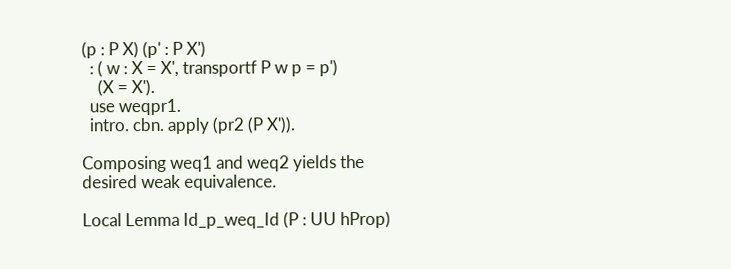(p : P X) (p' : P X')
  : ( w : X = X', transportf P w p = p')
    (X = X').
  use weqpr1.
  intro. cbn. apply (pr2 (P X')).

Composing weq1 and weq2 yields the desired weak equivalence.

Local Lemma Id_p_weq_Id (P : UU hProp)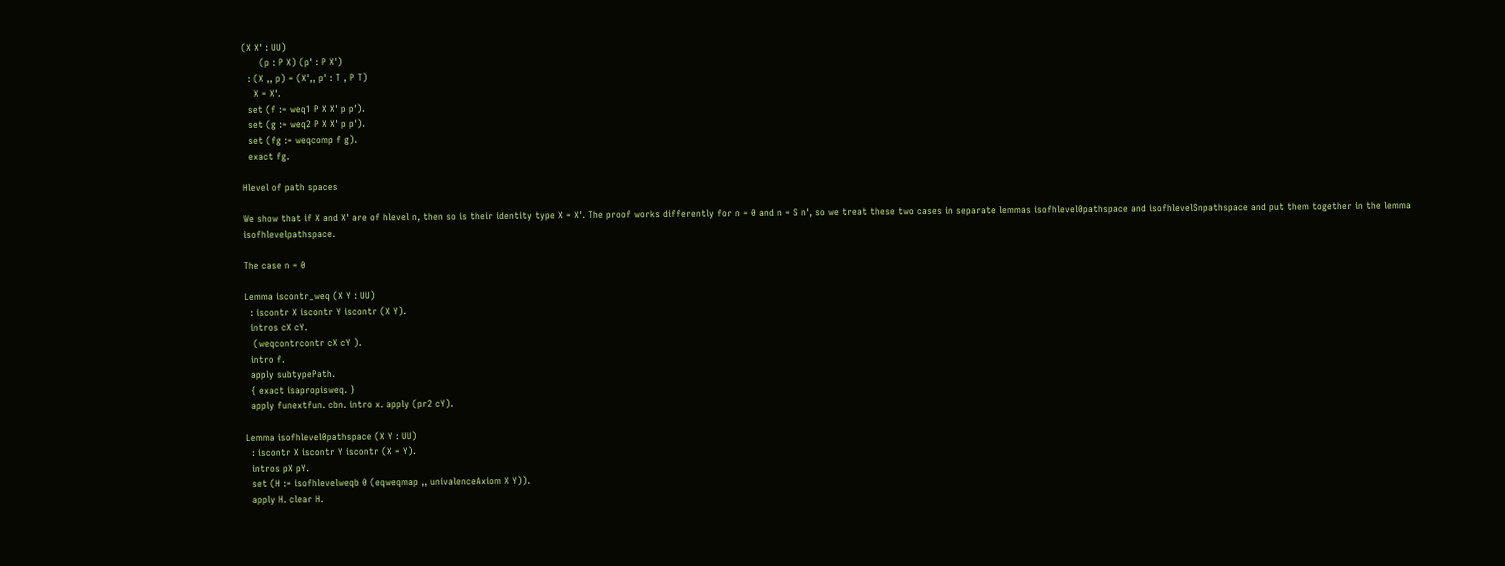(X X' : UU)
      (p : P X) (p' : P X')
  : (X ,, p) = (X',, p' : T , P T)
    X = X'.
  set (f := weq1 P X X' p p').
  set (g := weq2 P X X' p p').
  set (fg := weqcomp f g).
  exact fg.

Hlevel of path spaces

We show that if X and X' are of hlevel n, then so is their identity type X = X'. The proof works differently for n = 0 and n = S n', so we treat these two cases in separate lemmas isofhlevel0pathspace and isofhlevelSnpathspace and put them together in the lemma isofhlevelpathspace.

The case n = 0

Lemma iscontr_weq (X Y : UU)
  : iscontr X iscontr Y iscontr (X Y).
  intros cX cY.
   (weqcontrcontr cX cY ).
  intro f.
  apply subtypePath.
  { exact isapropisweq. }
  apply funextfun. cbn. intro x. apply (pr2 cY).

Lemma isofhlevel0pathspace (X Y : UU)
  : iscontr X iscontr Y iscontr (X = Y).
  intros pX pY.
  set (H := isofhlevelweqb 0 (eqweqmap ,, univalenceAxiom X Y)).
  apply H. clear H.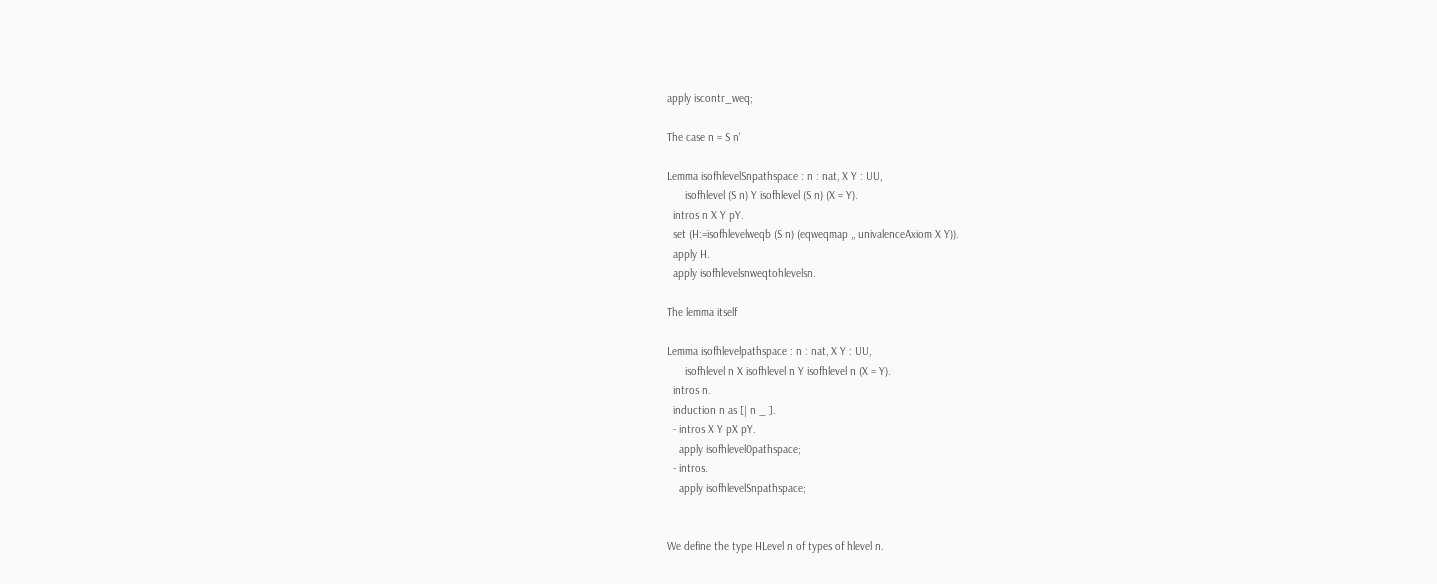apply iscontr_weq;

The case n = S n'

Lemma isofhlevelSnpathspace : n : nat, X Y : UU,
      isofhlevel (S n) Y isofhlevel (S n) (X = Y).
  intros n X Y pY.
  set (H:=isofhlevelweqb (S n) (eqweqmap ,, univalenceAxiom X Y)).
  apply H.
  apply isofhlevelsnweqtohlevelsn.

The lemma itself

Lemma isofhlevelpathspace : n : nat, X Y : UU,
      isofhlevel n X isofhlevel n Y isofhlevel n (X = Y).
  intros n.
  induction n as [| n _ ].
  - intros X Y pX pY.
    apply isofhlevel0pathspace;
  - intros.
    apply isofhlevelSnpathspace;


We define the type HLevel n of types of hlevel n.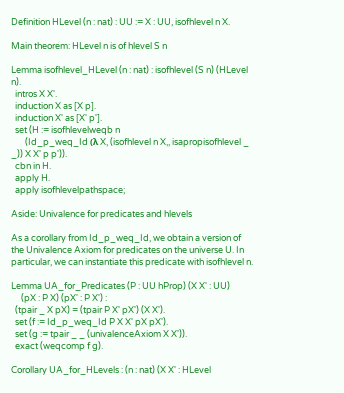Definition HLevel (n : nat) : UU := X : UU, isofhlevel n X.

Main theorem: HLevel n is of hlevel S n

Lemma isofhlevel_HLevel (n : nat) : isofhlevel (S n) (HLevel n).
  intros X X'.
  induction X as [X p].
  induction X' as [X' p'].
  set (H := isofhlevelweqb n
       (Id_p_weq_Id (λ X, (isofhlevel n X,, isapropisofhlevel _ _)) X X' p p')).
  cbn in H.
  apply H.
  apply isofhlevelpathspace;

Aside: Univalence for predicates and hlevels

As a corollary from Id_p_weq_Id, we obtain a version of the Univalence Axiom for predicates on the universe U. In particular, we can instantiate this predicate with isofhlevel n.

Lemma UA_for_Predicates (P : UU hProp) (X X' : UU)
     (pX : P X) (pX' : P X') :
  (tpair _ X pX) = (tpair P X' pX') (X X').
  set (f := Id_p_weq_Id P X X' pX pX').
  set (g := tpair _ _ (univalenceAxiom X X')).
  exact (weqcomp f g).

Corollary UA_for_HLevels : (n : nat) (X X' : HLevel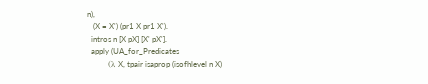n),
   (X = X') (pr1 X pr1 X').
  intros n [X pX] [X' pX'].
  apply (UA_for_Predicates
       (λ X, tpair isaprop (isofhlevel n X)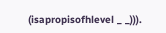(isapropisofhlevel _ _))).